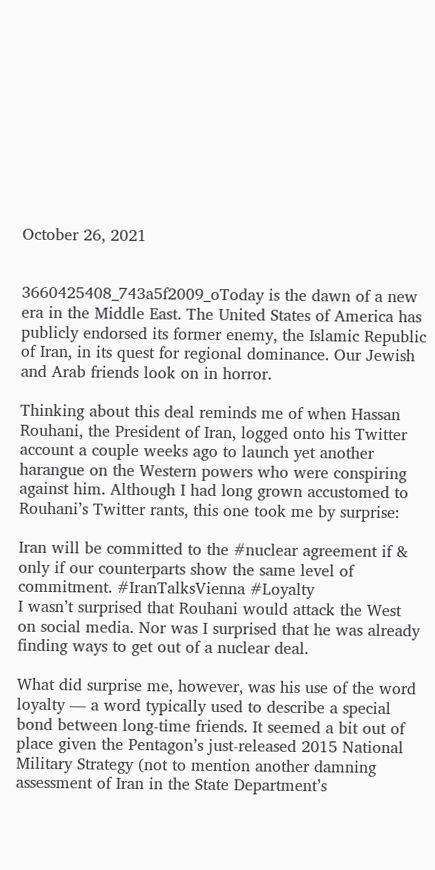October 26, 2021


3660425408_743a5f2009_oToday is the dawn of a new era in the Middle East. The United States of America has publicly endorsed its former enemy, the Islamic Republic of Iran, in its quest for regional dominance. Our Jewish and Arab friends look on in horror.

Thinking about this deal reminds me of when Hassan Rouhani, the President of Iran, logged onto his Twitter account a couple weeks ago to launch yet another harangue on the Western powers who were conspiring against him. Although I had long grown accustomed to Rouhani’s Twitter rants, this one took me by surprise:

Iran will be committed to the #nuclear agreement if & only if our counterparts show the same level of commitment. #IranTalksVienna #Loyalty
I wasn’t surprised that Rouhani would attack the West on social media. Nor was I surprised that he was already finding ways to get out of a nuclear deal.

What did surprise me, however, was his use of the word loyalty — a word typically used to describe a special bond between long-time friends. It seemed a bit out of place given the Pentagon’s just-released 2015 National Military Strategy (not to mention another damning assessment of Iran in the State Department’s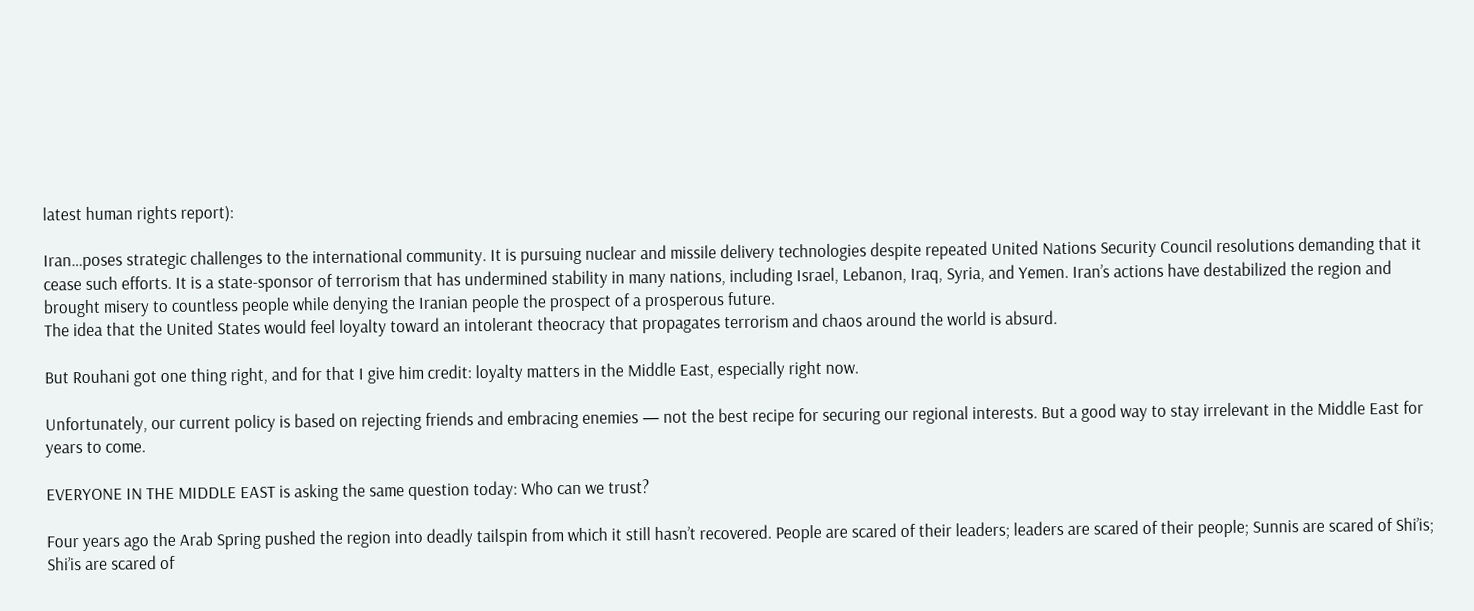latest human rights report):

Iran…poses strategic challenges to the international community. It is pursuing nuclear and missile delivery technologies despite repeated United Nations Security Council resolutions demanding that it cease such efforts. It is a state-sponsor of terrorism that has undermined stability in many nations, including Israel, Lebanon, Iraq, Syria, and Yemen. Iran’s actions have destabilized the region and brought misery to countless people while denying the Iranian people the prospect of a prosperous future.
The idea that the United States would feel loyalty toward an intolerant theocracy that propagates terrorism and chaos around the world is absurd.

But Rouhani got one thing right, and for that I give him credit: loyalty matters in the Middle East, especially right now.

Unfortunately, our current policy is based on rejecting friends and embracing enemies — not the best recipe for securing our regional interests. But a good way to stay irrelevant in the Middle East for years to come.

EVERYONE IN THE MIDDLE EAST is asking the same question today: Who can we trust?

Four years ago the Arab Spring pushed the region into deadly tailspin from which it still hasn’t recovered. People are scared of their leaders; leaders are scared of their people; Sunnis are scared of Shi’is; Shi’is are scared of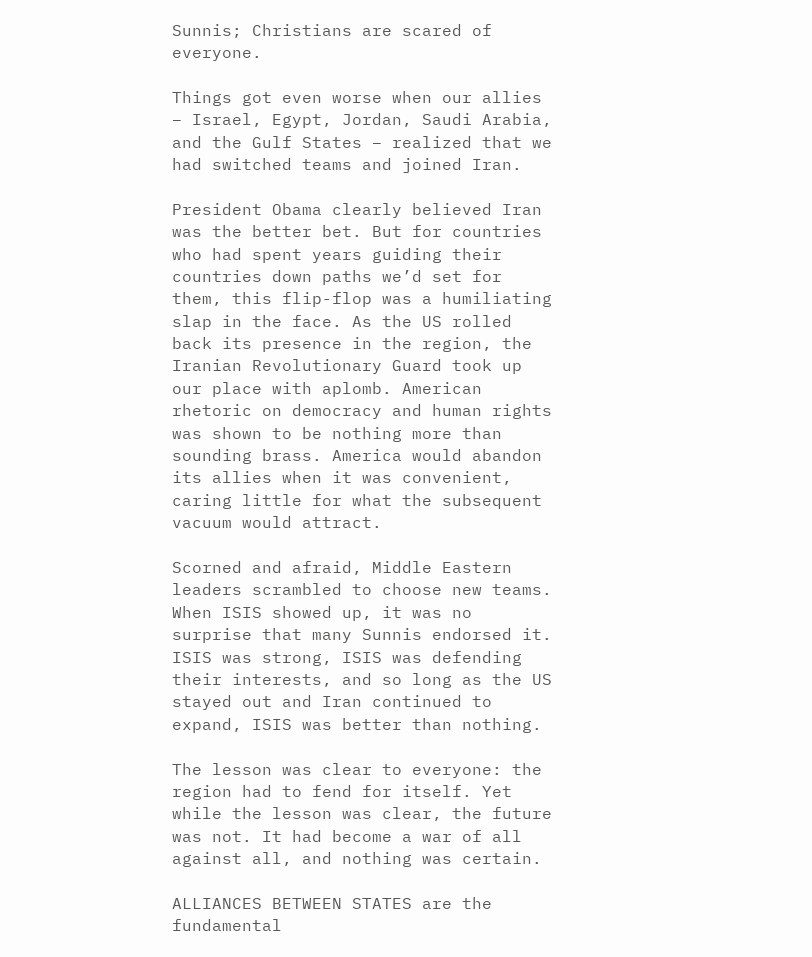Sunnis; Christians are scared of everyone.

Things got even worse when our allies – Israel, Egypt, Jordan, Saudi Arabia, and the Gulf States – realized that we had switched teams and joined Iran.

President Obama clearly believed Iran was the better bet. But for countries who had spent years guiding their countries down paths we’d set for them, this flip-flop was a humiliating slap in the face. As the US rolled back its presence in the region, the Iranian Revolutionary Guard took up our place with aplomb. American rhetoric on democracy and human rights was shown to be nothing more than sounding brass. America would abandon its allies when it was convenient, caring little for what the subsequent vacuum would attract.

Scorned and afraid, Middle Eastern leaders scrambled to choose new teams. When ISIS showed up, it was no surprise that many Sunnis endorsed it. ISIS was strong, ISIS was defending their interests, and so long as the US stayed out and Iran continued to expand, ISIS was better than nothing.

The lesson was clear to everyone: the region had to fend for itself. Yet while the lesson was clear, the future was not. It had become a war of all against all, and nothing was certain.

ALLIANCES BETWEEN STATES are the fundamental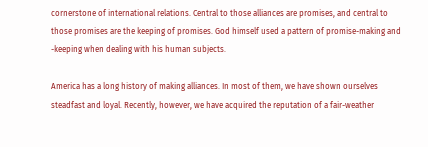cornerstone of international relations. Central to those alliances are promises, and central to those promises are the keeping of promises. God himself used a pattern of promise-making and -keeping when dealing with his human subjects.

America has a long history of making alliances. In most of them, we have shown ourselves steadfast and loyal. Recently, however, we have acquired the reputation of a fair-weather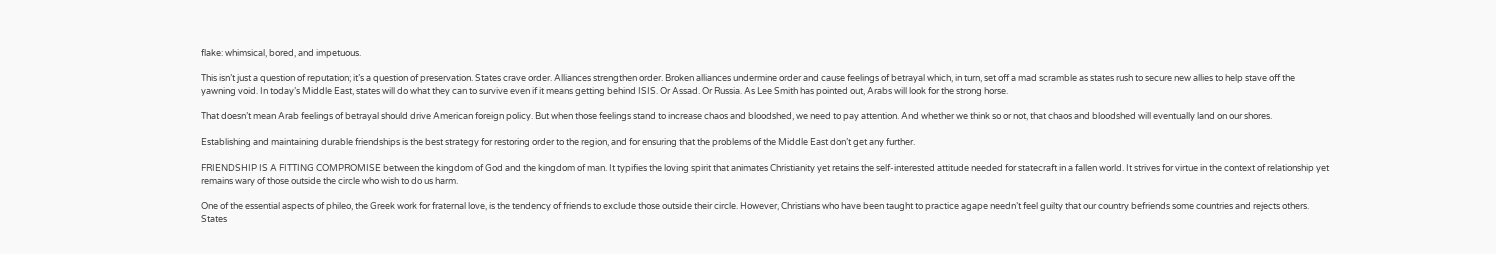flake: whimsical, bored, and impetuous.

This isn’t just a question of reputation; it’s a question of preservation. States crave order. Alliances strengthen order. Broken alliances undermine order and cause feelings of betrayal which, in turn, set off a mad scramble as states rush to secure new allies to help stave off the yawning void. In today’s Middle East, states will do what they can to survive even if it means getting behind ISIS. Or Assad. Or Russia. As Lee Smith has pointed out, Arabs will look for the strong horse.

That doesn’t mean Arab feelings of betrayal should drive American foreign policy. But when those feelings stand to increase chaos and bloodshed, we need to pay attention. And whether we think so or not, that chaos and bloodshed will eventually land on our shores.

Establishing and maintaining durable friendships is the best strategy for restoring order to the region, and for ensuring that the problems of the Middle East don’t get any further.

FRIENDSHIP IS A FITTING COMPROMISE between the kingdom of God and the kingdom of man. It typifies the loving spirit that animates Christianity yet retains the self-interested attitude needed for statecraft in a fallen world. It strives for virtue in the context of relationship yet remains wary of those outside the circle who wish to do us harm.

One of the essential aspects of phileo, the Greek work for fraternal love, is the tendency of friends to exclude those outside their circle. However, Christians who have been taught to practice agape needn’t feel guilty that our country befriends some countries and rejects others. States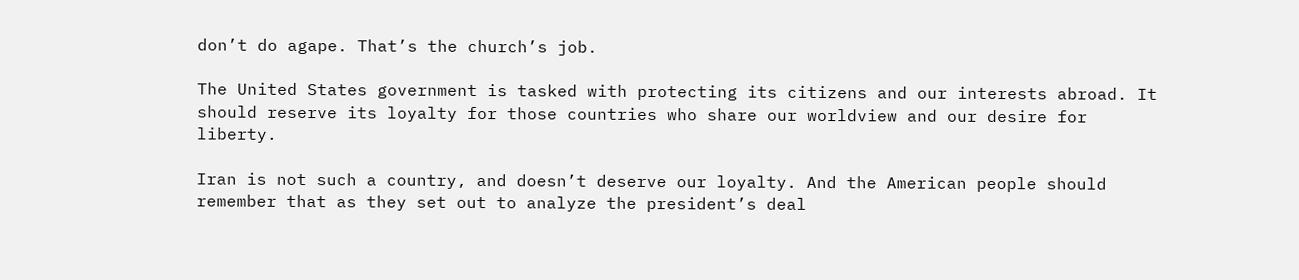don’t do agape. That’s the church’s job.

The United States government is tasked with protecting its citizens and our interests abroad. It should reserve its loyalty for those countries who share our worldview and our desire for liberty.

Iran is not such a country, and doesn’t deserve our loyalty. And the American people should remember that as they set out to analyze the president’s deal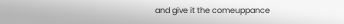and give it the comeuppance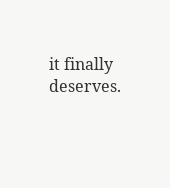it finally deserves.